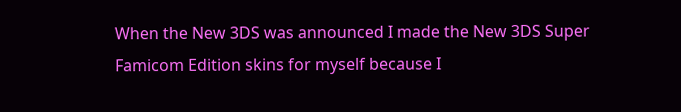When the New 3DS was announced I made the New 3DS Super Famicom Edition skins for myself because I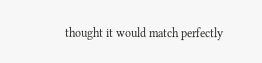thought it would match perfectly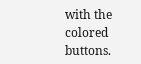with the colored buttons.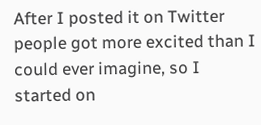After I posted it on Twitter people got more excited than I could ever imagine, so I started on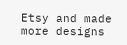Etsy and made more designs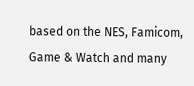based on the NES, Famicom, Game & Watch and many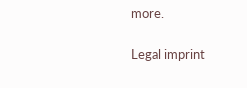more.

Legal imprint